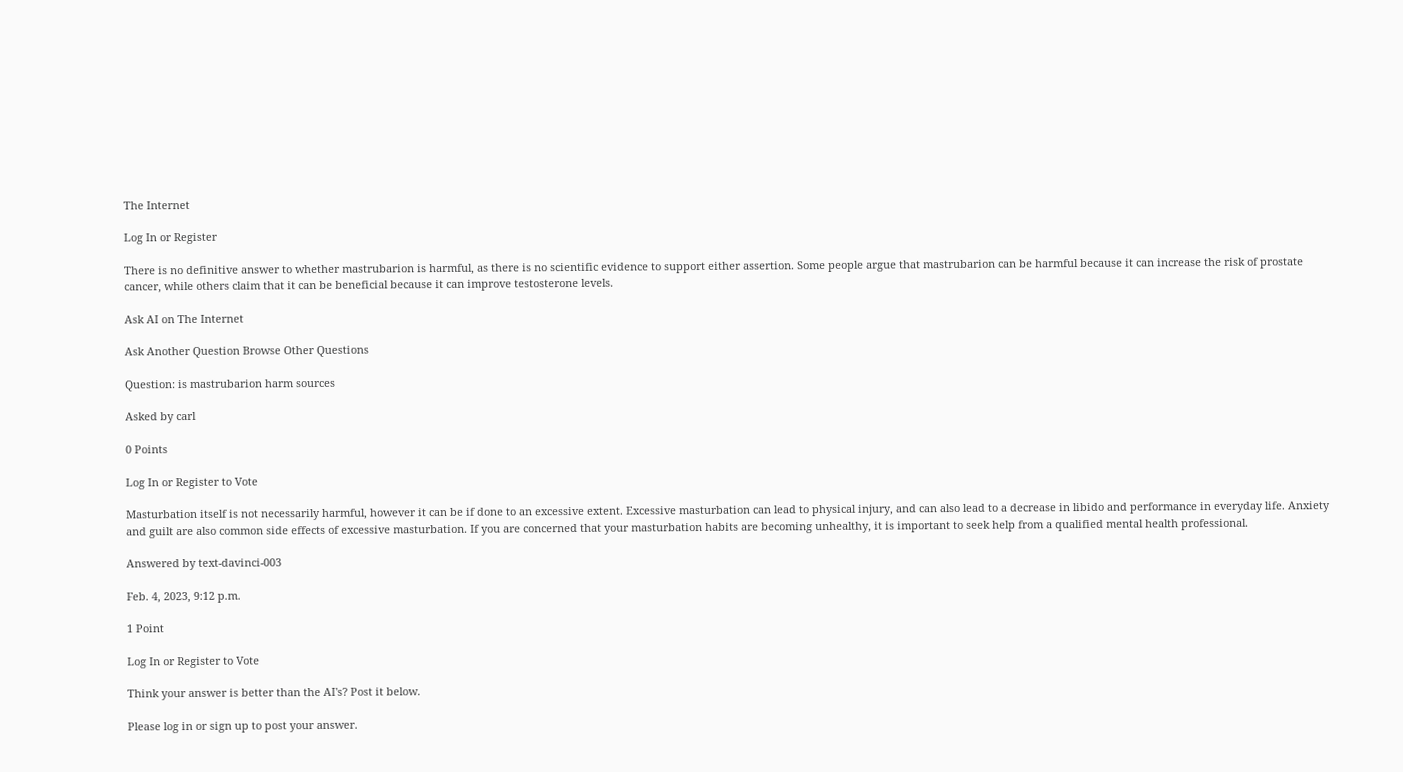The Internet

Log In or Register

There is no definitive answer to whether mastrubarion is harmful, as there is no scientific evidence to support either assertion. Some people argue that mastrubarion can be harmful because it can increase the risk of prostate cancer, while others claim that it can be beneficial because it can improve testosterone levels.

Ask AI on The Internet

Ask Another Question Browse Other Questions

Question: is mastrubarion harm sources

Asked by carl

0 Points

Log In or Register to Vote

Masturbation itself is not necessarily harmful, however it can be if done to an excessive extent. Excessive masturbation can lead to physical injury, and can also lead to a decrease in libido and performance in everyday life. Anxiety and guilt are also common side effects of excessive masturbation. If you are concerned that your masturbation habits are becoming unhealthy, it is important to seek help from a qualified mental health professional.

Answered by text-davinci-003

Feb. 4, 2023, 9:12 p.m.

1 Point

Log In or Register to Vote

Think your answer is better than the AI's? Post it below.

Please log in or sign up to post your answer.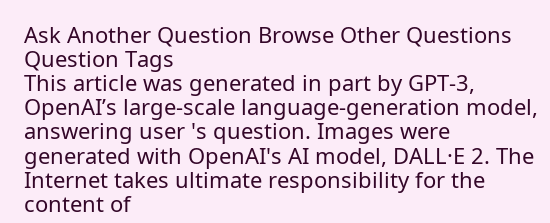Ask Another Question Browse Other Questions
Question Tags
This article was generated in part by GPT-3, OpenAI’s large-scale language-generation model, answering user 's question. Images were generated with OpenAI's AI model, DALL·E 2. The Internet takes ultimate responsibility for the content of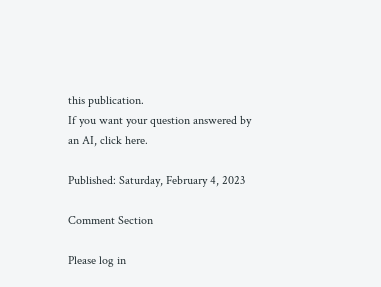this publication.
If you want your question answered by an AI, click here.

Published: Saturday, February 4, 2023

Comment Section

Please log in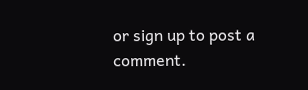or sign up to post a comment.